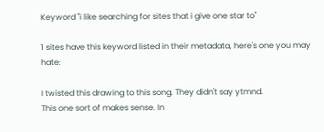Keyword "i like searching for sites that i give one star to"

1 sites have this keyword listed in their metadata, here's one you may hate:

I twisted this drawing to this song. They didn't say ytmnd.
This one sort of makes sense. In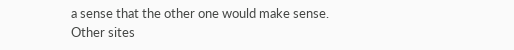a sense that the other one would make sense.
Other sites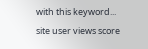with this keyword...
site user views score